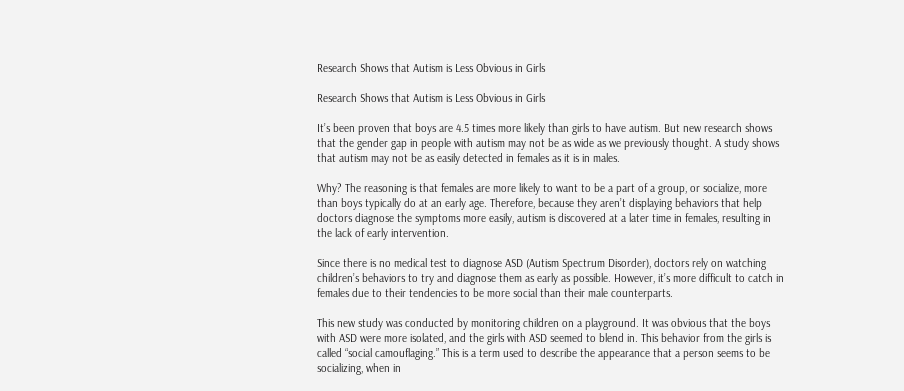Research Shows that Autism is Less Obvious in Girls

Research Shows that Autism is Less Obvious in Girls

It’s been proven that boys are 4.5 times more likely than girls to have autism. But new research shows that the gender gap in people with autism may not be as wide as we previously thought. A study shows that autism may not be as easily detected in females as it is in males.

Why? The reasoning is that females are more likely to want to be a part of a group, or socialize, more than boys typically do at an early age. Therefore, because they aren’t displaying behaviors that help doctors diagnose the symptoms more easily, autism is discovered at a later time in females, resulting in the lack of early intervention.

Since there is no medical test to diagnose ASD (Autism Spectrum Disorder), doctors rely on watching children’s behaviors to try and diagnose them as early as possible. However, it’s more difficult to catch in females due to their tendencies to be more social than their male counterparts.

This new study was conducted by monitoring children on a playground. It was obvious that the boys with ASD were more isolated, and the girls with ASD seemed to blend in. This behavior from the girls is called “social camouflaging.” This is a term used to describe the appearance that a person seems to be socializing, when in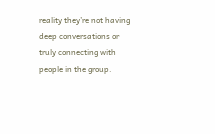reality they’re not having deep conversations or truly connecting with people in the group.